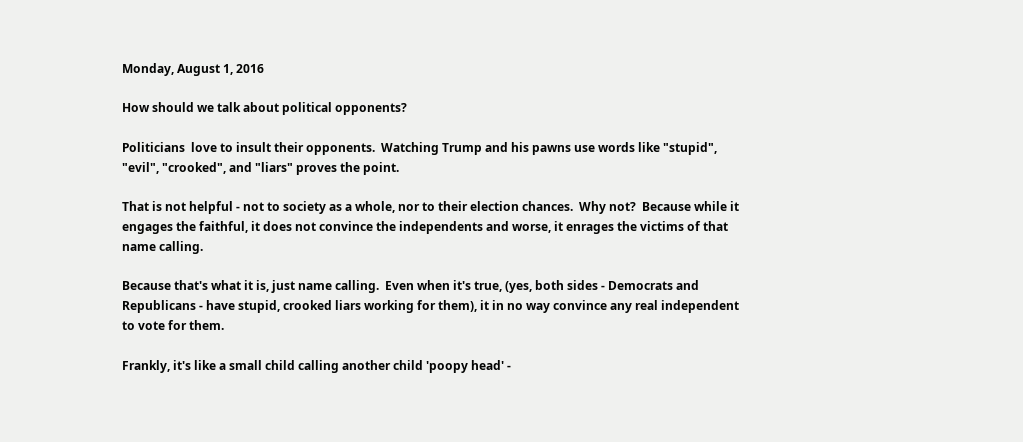Monday, August 1, 2016

How should we talk about political opponents?

Politicians  love to insult their opponents.  Watching Trump and his pawns use words like "stupid", "evil", "crooked", and "liars" proves the point.

That is not helpful - not to society as a whole, nor to their election chances.  Why not?  Because while it engages the faithful, it does not convince the independents and worse, it enrages the victims of that name calling.

Because that's what it is, just name calling.  Even when it's true, (yes, both sides - Democrats and Republicans - have stupid, crooked liars working for them), it in no way convince any real independent to vote for them.

Frankly, it's like a small child calling another child 'poopy head' -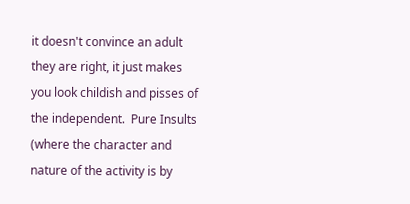it doesn't convince an adult they are right, it just makes you look childish and pisses of the independent.  Pure Insults (where the character and nature of the activity is by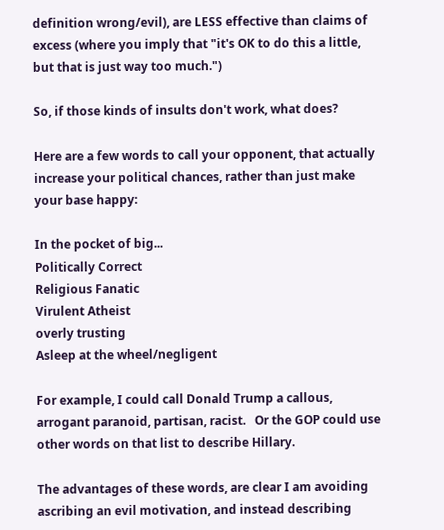definition wrong/evil), are LESS effective than claims of excess (where you imply that "it's OK to do this a little, but that is just way too much.")

So, if those kinds of insults don't work, what does?

Here are a few words to call your opponent, that actually increase your political chances, rather than just make your base happy:

In the pocket of big...
Politically Correct
Religious Fanatic
Virulent Atheist
overly trusting
Asleep at the wheel/negligent

For example, I could call Donald Trump a callous, arrogant paranoid, partisan, racist.   Or the GOP could use other words on that list to describe Hillary.

The advantages of these words, are clear I am avoiding ascribing an evil motivation, and instead describing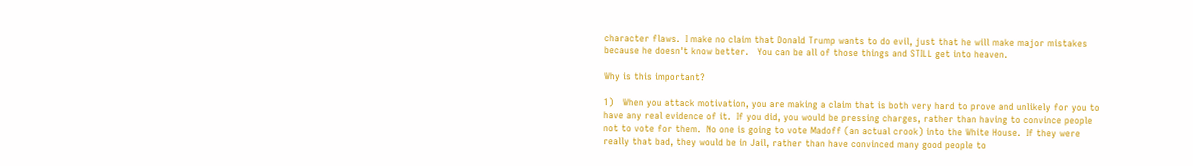character flaws.  I make no claim that Donald Trump wants to do evil, just that he will make major mistakes because he doesn't know better.   You can be all of those things and STILL get into heaven.

Why is this important?

1)   When you attack motivation, you are making a claim that is both very hard to prove and unlikely for you to have any real evidence of it.  If you did, you would be pressing charges, rather than having to convince people not to vote for them.  No one is going to vote Madoff (an actual crook) into the White House.  If they were really that bad, they would be in Jail, rather than have convinced many good people to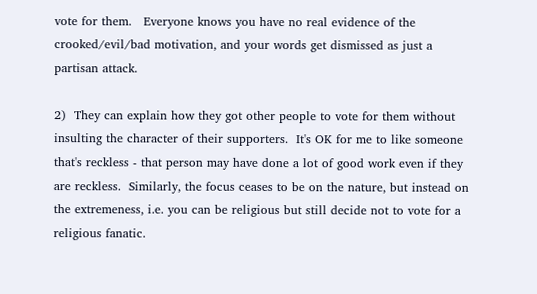vote for them.   Everyone knows you have no real evidence of the crooked/evil/bad motivation, and your words get dismissed as just a partisan attack.

2)  They can explain how they got other people to vote for them without insulting the character of their supporters.  It's OK for me to like someone that's reckless - that person may have done a lot of good work even if they are reckless.  Similarly, the focus ceases to be on the nature, but instead on the extremeness, i.e. you can be religious but still decide not to vote for a religious fanatic.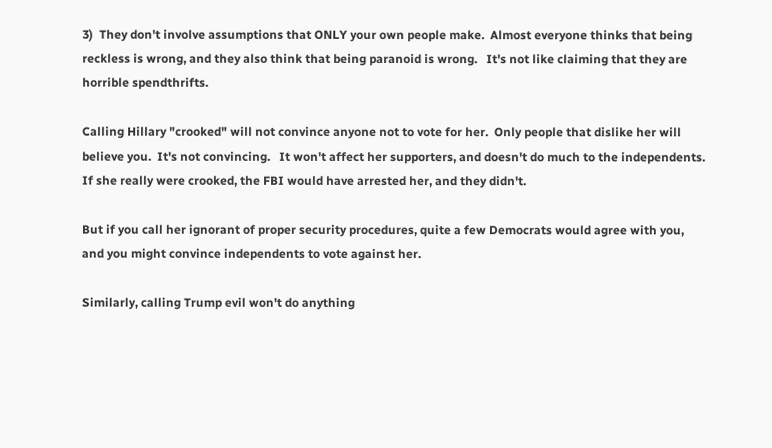3)  They don't involve assumptions that ONLY your own people make.  Almost everyone thinks that being reckless is wrong, and they also think that being paranoid is wrong.   It's not like claiming that they are horrible spendthrifts.

Calling Hillary "crooked" will not convince anyone not to vote for her.  Only people that dislike her will believe you.  It's not convincing.   It won't affect her supporters, and doesn't do much to the independents.  If she really were crooked, the FBI would have arrested her, and they didn't.

But if you call her ignorant of proper security procedures, quite a few Democrats would agree with you, and you might convince independents to vote against her.

Similarly, calling Trump evil won't do anything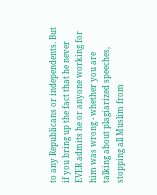to any Republicans or independents. But if you bring up the fact that he never EVER admits he or anyone working for him was wrong - whether you are talking about plagiarized speeches, stopping all Muslim from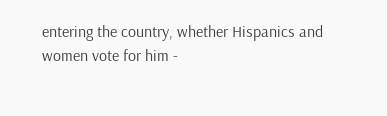entering the country, whether Hispanics and women vote for him -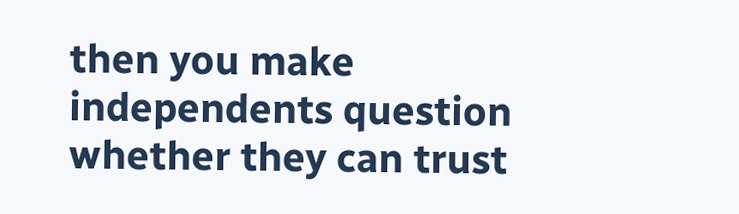then you make independents question whether they can trust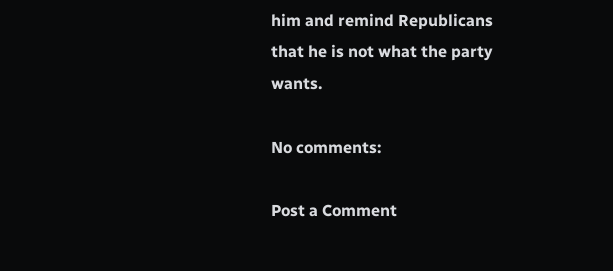him and remind Republicans that he is not what the party wants.

No comments:

Post a Comment